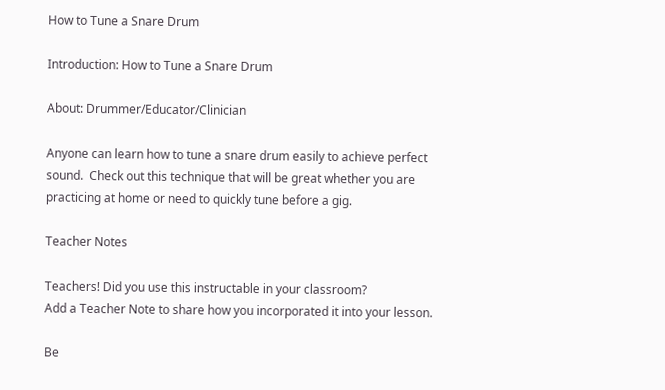How to Tune a Snare Drum

Introduction: How to Tune a Snare Drum

About: Drummer/Educator/Clinician

Anyone can learn how to tune a snare drum easily to achieve perfect sound.  Check out this technique that will be great whether you are practicing at home or need to quickly tune before a gig.

Teacher Notes

Teachers! Did you use this instructable in your classroom?
Add a Teacher Note to share how you incorporated it into your lesson.

Be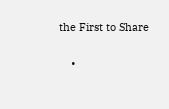the First to Share


    •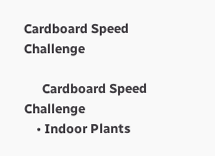Cardboard Speed Challenge

      Cardboard Speed Challenge
    • Indoor Plants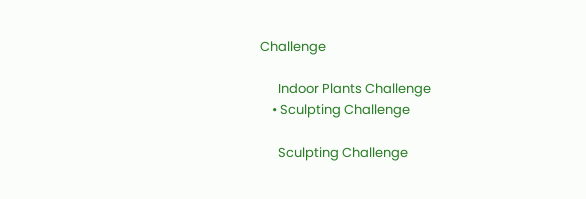Challenge

      Indoor Plants Challenge
    • Sculpting Challenge

      Sculpting Challenge